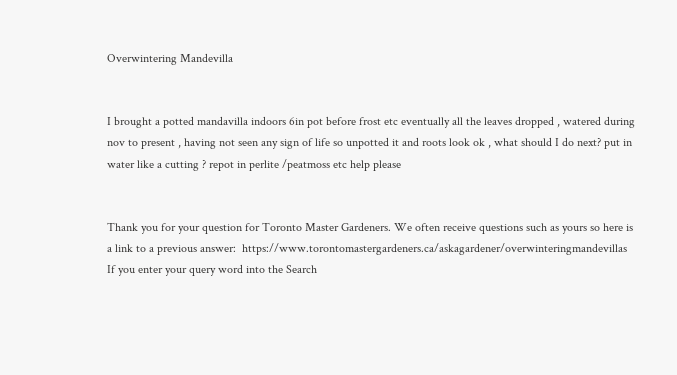Overwintering Mandevilla


I brought a potted mandavilla indoors 6in pot before frost etc eventually all the leaves dropped , watered during nov to present , having not seen any sign of life so unpotted it and roots look ok , what should I do next? put in water like a cutting ? repot in perlite /peatmoss etc help please


Thank you for your question for Toronto Master Gardeners. We often receive questions such as yours so here is a link to a previous answer:  https://www.torontomastergardeners.ca/askagardener/overwinteringmandevillas   If you enter your query word into the Search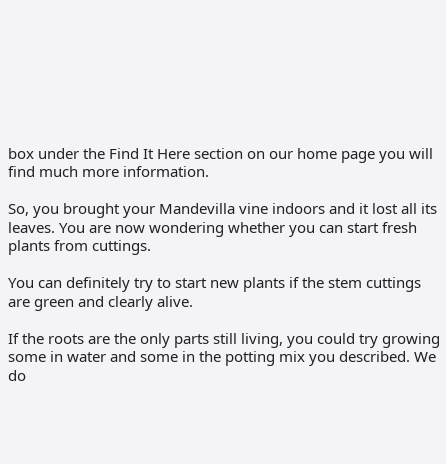box under the Find It Here section on our home page you will find much more information.

So, you brought your Mandevilla vine indoors and it lost all its leaves. You are now wondering whether you can start fresh plants from cuttings.

You can definitely try to start new plants if the stem cuttings are green and clearly alive.

If the roots are the only parts still living, you could try growing some in water and some in the potting mix you described. We do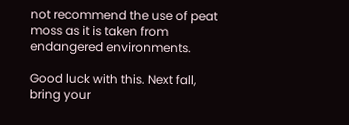not recommend the use of peat moss as it is taken from endangered environments.

Good luck with this. Next fall, bring your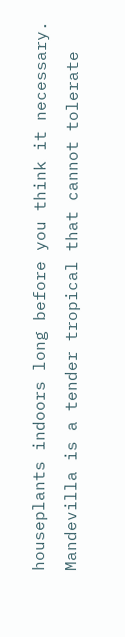houseplants indoors long before you think it necessary. Mandevilla is a tender tropical that cannot tolerate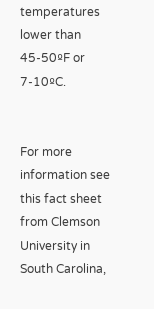temperatures lower than 45-50ºF or 7-10ºC.


For more information see this fact sheet from Clemson University in South Carolina,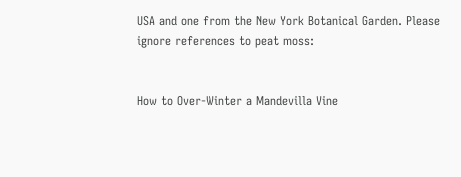USA and one from the New York Botanical Garden. Please ignore references to peat moss:


How to Over-Winter a Mandevilla Vine